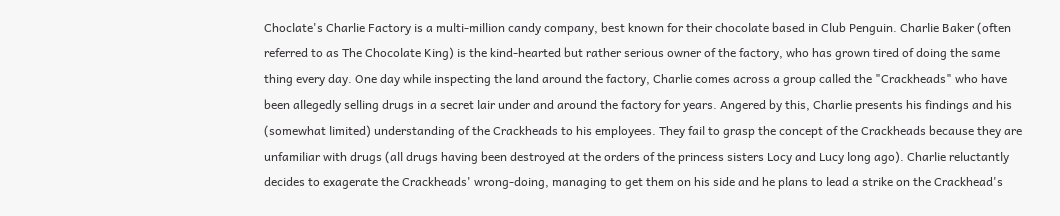Choclate's Charlie Factory is a multi-million candy company, best known for their chocolate based in Club Penguin. Charlie Baker (often referred to as The Chocolate King) is the kind-hearted but rather serious owner of the factory, who has grown tired of doing the same thing every day. One day while inspecting the land around the factory, Charlie comes across a group called the "Crackheads" who have been allegedly selling drugs in a secret lair under and around the factory for years. Angered by this, Charlie presents his findings and his (somewhat limited) understanding of the Crackheads to his employees. They fail to grasp the concept of the Crackheads because they are unfamiliar with drugs (all drugs having been destroyed at the orders of the princess sisters Locy and Lucy long ago). Charlie reluctantly decides to exagerate the Crackheads' wrong-doing, managing to get them on his side and he plans to lead a strike on the Crackhead's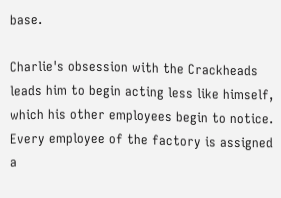base.

Charlie's obsession with the Crackheads leads him to begin acting less like himself, which his other employees begin to notice. Every employee of the factory is assigned a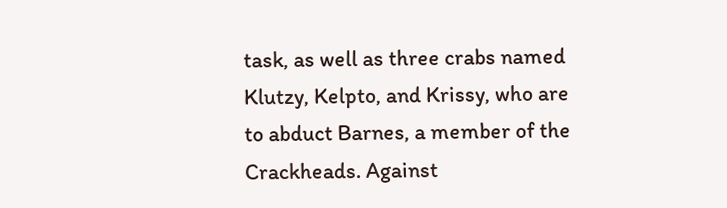task, as well as three crabs named Klutzy, Kelpto, and Krissy, who are to abduct Barnes, a member of the Crackheads. Against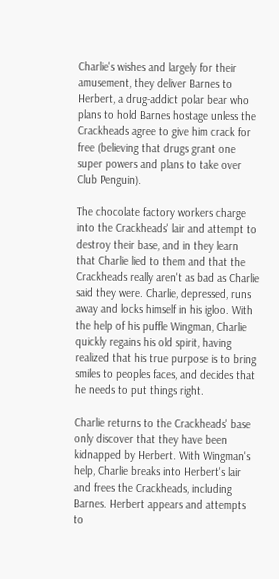Charlie's wishes and largely for their amusement, they deliver Barnes to Herbert, a drug-addict polar bear who plans to hold Barnes hostage unless the Crackheads agree to give him crack for free (believing that drugs grant one super powers and plans to take over Club Penguin).

The chocolate factory workers charge into the Crackheads' lair and attempt to destroy their base, and in they learn that Charlie lied to them and that the Crackheads really aren't as bad as Charlie said they were. Charlie, depressed, runs away and locks himself in his igloo. With the help of his puffle Wingman, Charlie quickly regains his old spirit, having realized that his true purpose is to bring smiles to peoples faces, and decides that he needs to put things right.

Charlie returns to the Crackheads' base only discover that they have been kidnapped by Herbert. With Wingman's help, Charlie breaks into Herbert's lair and frees the Crackheads, including Barnes. Herbert appears and attempts to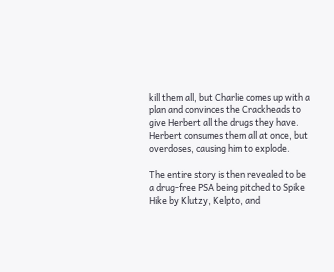kill them all, but Charlie comes up with a plan and convinces the Crackheads to give Herbert all the drugs they have. Herbert consumes them all at once, but overdoses, causing him to explode.

The entire story is then revealed to be a drug-free PSA being pitched to Spike Hike by Klutzy, Kelpto, and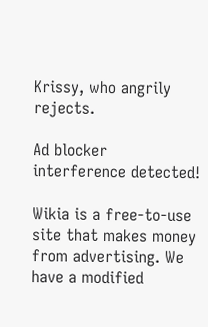Krissy, who angrily rejects.

Ad blocker interference detected!

Wikia is a free-to-use site that makes money from advertising. We have a modified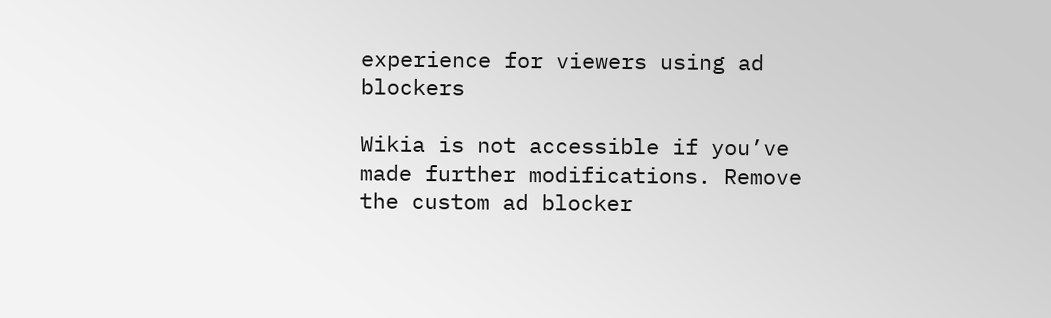experience for viewers using ad blockers

Wikia is not accessible if you’ve made further modifications. Remove the custom ad blocker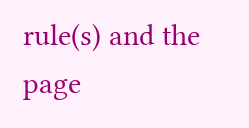rule(s) and the page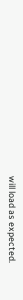will load as expected.